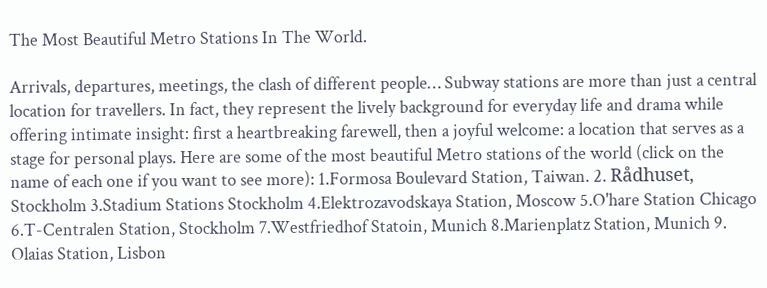The Most Beautiful Metro Stations In The World.

Arrivals, departures, meetings, the clash of different people… Subway stations are more than just a central location for travellers. In fact, they represent the lively background for everyday life and drama while offering intimate insight: first a heartbreaking farewell, then a joyful welcome: a location that serves as a stage for personal plays. Here are some of the most beautiful Metro stations of the world (click on the name of each one if you want to see more): 1.Formosa Boulevard Station, Taiwan. 2. Rådhuset, Stockholm 3.Stadium Stations Stockholm 4.Elektrozavodskaya Station, Moscow 5.O'hare Station Chicago 6.T-Centralen Station, Stockholm 7.Westfriedhof Statoin, Munich 8.Marienplatz Station, Munich 9. Olaias Station, Lisbon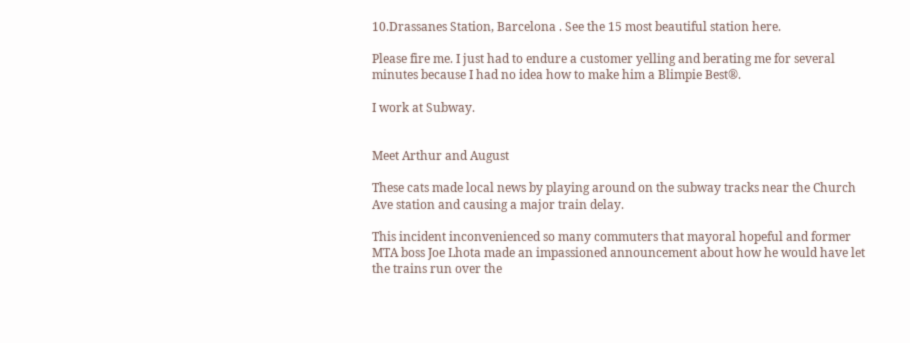10.Drassanes Station, Barcelona . See the 15 most beautiful station here.

Please fire me. I just had to endure a customer yelling and berating me for several minutes because I had no idea how to make him a Blimpie Best®.

I work at Subway.


Meet Arthur and August

These cats made local news by playing around on the subway tracks near the Church Ave station and causing a major train delay.

This incident inconvenienced so many commuters that mayoral hopeful and former MTA boss Joe Lhota made an impassioned announcement about how he would have let the trains run over the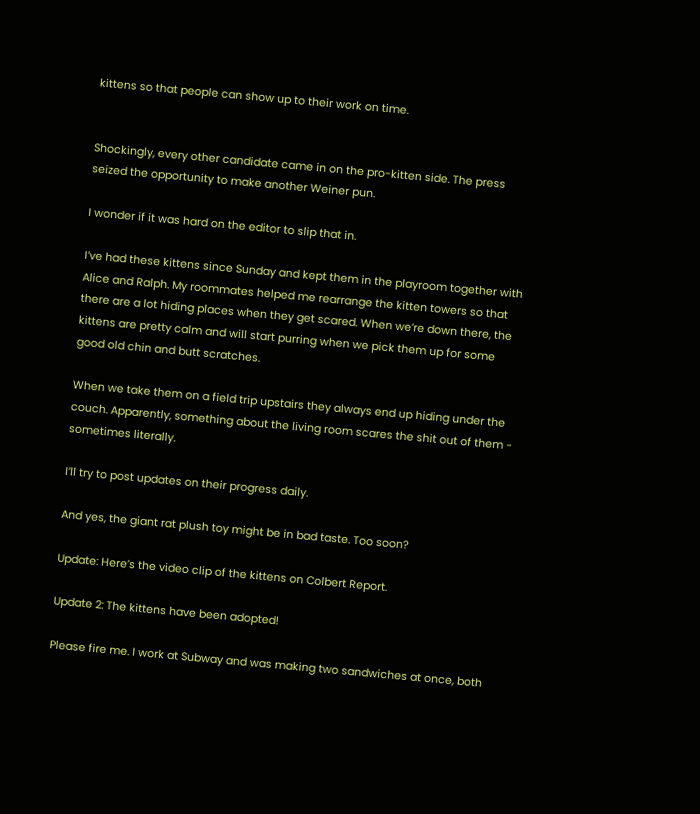kittens so that people can show up to their work on time.


Shockingly, every other candidate came in on the pro-kitten side. The press seized the opportunity to make another Weiner pun.

I wonder if it was hard on the editor to slip that in.

I’ve had these kittens since Sunday and kept them in the playroom together with Alice and Ralph. My roommates helped me rearrange the kitten towers so that there are a lot hiding places when they get scared. When we’re down there, the kittens are pretty calm and will start purring when we pick them up for some good old chin and butt scratches.

When we take them on a field trip upstairs they always end up hiding under the couch. Apparently, something about the living room scares the shit out of them - sometimes literally.

I’ll try to post updates on their progress daily.

And yes, the giant rat plush toy might be in bad taste. Too soon?

Update: Here’s the video clip of the kittens on Colbert Report.

Update 2: The kittens have been adopted!

Please fire me. I work at Subway and was making two sandwiches at once, both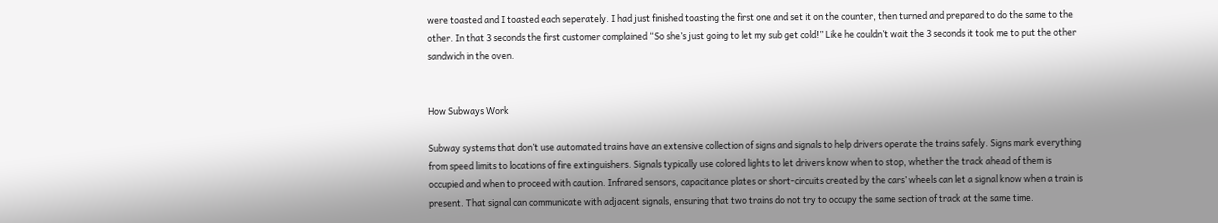were toasted and I toasted each seperately. I had just finished toasting the first one and set it on the counter, then turned and prepared to do the same to the other. In that 3 seconds the first customer complained “So she’s just going to let my sub get cold!” Like he couldn’t wait the 3 seconds it took me to put the other sandwich in the oven.


How Subways Work

Subway systems that don’t use automated trains have an extensive collection of signs and signals to help drivers operate the trains safely. Signs mark everything from speed limits to locations of fire extinguishers. Signals typically use colored lights to let drivers know when to stop, whether the track ahead of them is occupied and when to proceed with caution. Infrared sensors, capacitance plates or short-circuits created by the cars’ wheels can let a signal know when a train is present. That signal can communicate with adjacent signals, ensuring that two trains do not try to occupy the same section of track at the same time.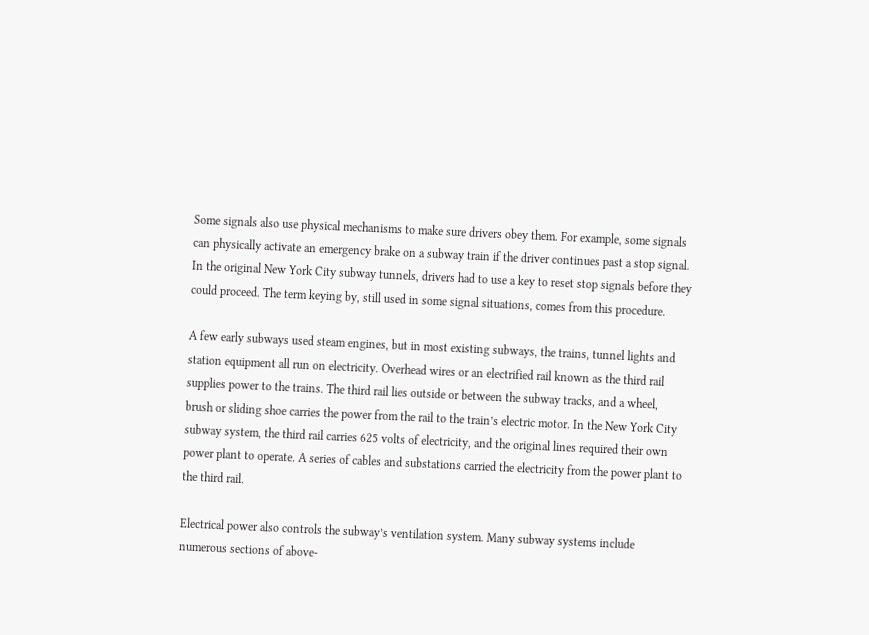Some signals also use physical mechanisms to make sure drivers obey them. For example, some signals can physically activate an emergency brake on a subway train if the driver continues past a stop signal. In the original New York City subway tunnels, drivers had to use a key to reset stop signals before they could proceed. The term keying by, still used in some signal situations, comes from this procedure.

A few early subways used steam engines, but in most existing subways, the trains, tunnel lights and station equipment all run on electricity. Overhead wires or an electrified rail known as the third rail supplies power to the trains. The third rail lies outside or between the subway tracks, and a wheel, brush or sliding shoe carries the power from the rail to the train’s electric motor. In the New York City subway system, the third rail carries 625 volts of electricity, and the original lines required their own power plant to operate. A series of cables and substations carried the electricity from the power plant to the third rail.

Electrical power also controls the subway’s ventilation system. Many subway systems include numerous sections of above-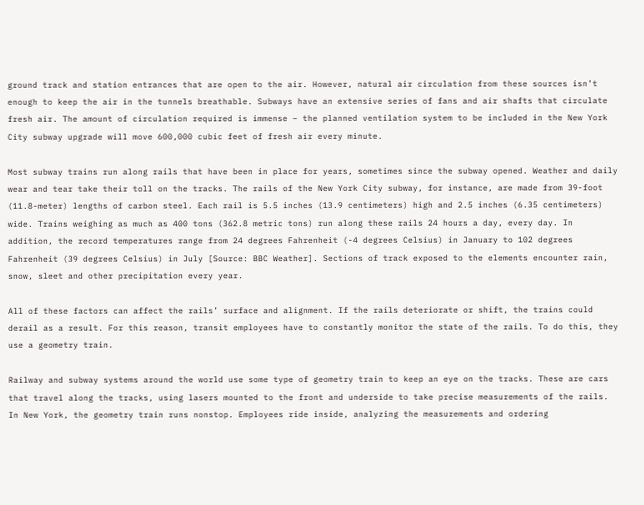ground track and station entrances that are open to the air. However, natural air circulation from these sources isn’t enough to keep the air in the tunnels breathable. Subways have an extensive series of fans and air shafts that circulate fresh air. The amount of circulation required is immense – the planned ventilation system to be included in the New York City subway upgrade will move 600,000 cubic feet of fresh air every minute.

Most subway trains run along rails that have been in place for years, sometimes since the subway opened. Weather and daily wear and tear take their toll on the tracks. The rails of the New York City subway, for instance, are made from 39-foot (11.8-meter) lengths of carbon steel. Each rail is 5.5 inches (13.9 centimeters) high and 2.5 inches (6.35 centimeters) wide. Trains weighing as much as 400 tons (362.8 metric tons) run along these rails 24 hours a day, every day. In addition, the record temperatures range from 24 degrees Fahrenheit (-4 degrees Celsius) in January to 102 degrees Fahrenheit (39 degrees Celsius) in July [Source: BBC Weather]. Sections of track exposed to the elements encounter rain, snow, sleet and other precipitation every year.

All of these factors can affect the rails’ surface and alignment. If the rails deteriorate or shift, the trains could derail as a result. For this reason, transit employees have to constantly monitor the state of the rails. To do this, they use a geometry train.

Railway and subway systems around the world use some type of geometry train to keep an eye on the tracks. These are cars that travel along the tracks, using lasers mounted to the front and underside to take precise measurements of the rails. In New York, the geometry train runs nonstop. Employees ride inside, analyzing the measurements and ordering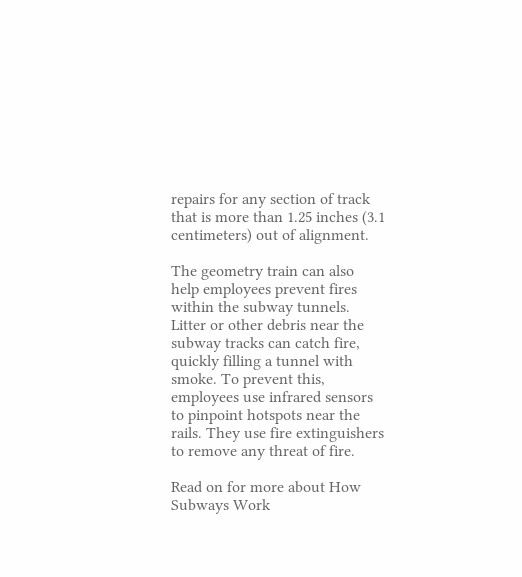repairs for any section of track that is more than 1.25 inches (3.1 centimeters) out of alignment.

The geometry train can also help employees prevent fires within the subway tunnels. Litter or other debris near the subway tracks can catch fire, quickly filling a tunnel with smoke. To prevent this, employees use infrared sensors to pinpoint hotspots near the rails. They use fire extinguishers to remove any threat of fire.

Read on for more about How Subways Work